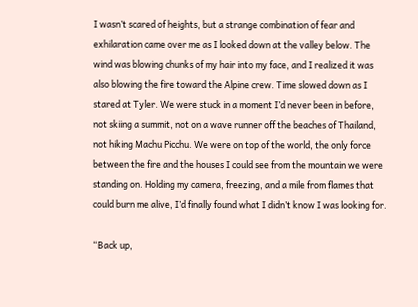I wasn’t scared of heights, but a strange combination of fear and exhilaration came over me as I looked down at the valley below. The wind was blowing chunks of my hair into my face, and I realized it was also blowing the fire toward the Alpine crew. Time slowed down as I stared at Tyler. We were stuck in a moment I’d never been in before, not skiing a summit, not on a wave runner off the beaches of Thailand, not hiking Machu Picchu. We were on top of the world, the only force between the fire and the houses I could see from the mountain we were standing on. Holding my camera, freezing, and a mile from flames that could burn me alive, I’d finally found what I didn’t know I was looking for.

“Back up,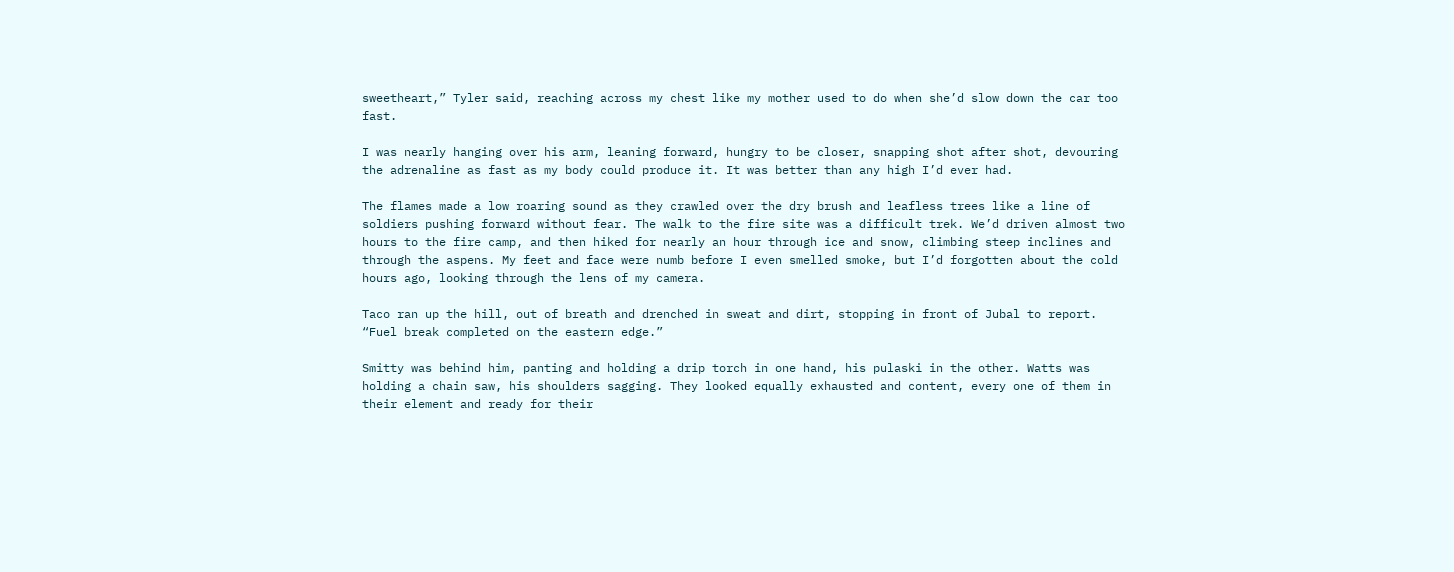sweetheart,” Tyler said, reaching across my chest like my mother used to do when she’d slow down the car too fast.

I was nearly hanging over his arm, leaning forward, hungry to be closer, snapping shot after shot, devouring the adrenaline as fast as my body could produce it. It was better than any high I’d ever had.

The flames made a low roaring sound as they crawled over the dry brush and leafless trees like a line of soldiers pushing forward without fear. The walk to the fire site was a difficult trek. We’d driven almost two hours to the fire camp, and then hiked for nearly an hour through ice and snow, climbing steep inclines and through the aspens. My feet and face were numb before I even smelled smoke, but I’d forgotten about the cold hours ago, looking through the lens of my camera.

Taco ran up the hill, out of breath and drenched in sweat and dirt, stopping in front of Jubal to report. “Fuel break completed on the eastern edge.”

Smitty was behind him, panting and holding a drip torch in one hand, his pulaski in the other. Watts was holding a chain saw, his shoulders sagging. They looked equally exhausted and content, every one of them in their element and ready for their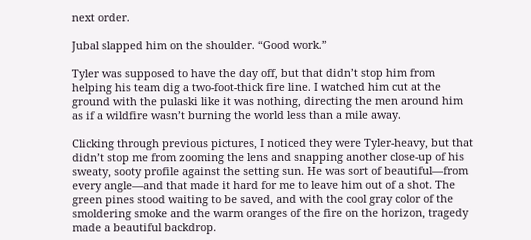next order.

Jubal slapped him on the shoulder. “Good work.”

Tyler was supposed to have the day off, but that didn’t stop him from helping his team dig a two-foot-thick fire line. I watched him cut at the ground with the pulaski like it was nothing, directing the men around him as if a wildfire wasn’t burning the world less than a mile away.

Clicking through previous pictures, I noticed they were Tyler-heavy, but that didn’t stop me from zooming the lens and snapping another close-up of his sweaty, sooty profile against the setting sun. He was sort of beautiful—from every angle—and that made it hard for me to leave him out of a shot. The green pines stood waiting to be saved, and with the cool gray color of the smoldering smoke and the warm oranges of the fire on the horizon, tragedy made a beautiful backdrop.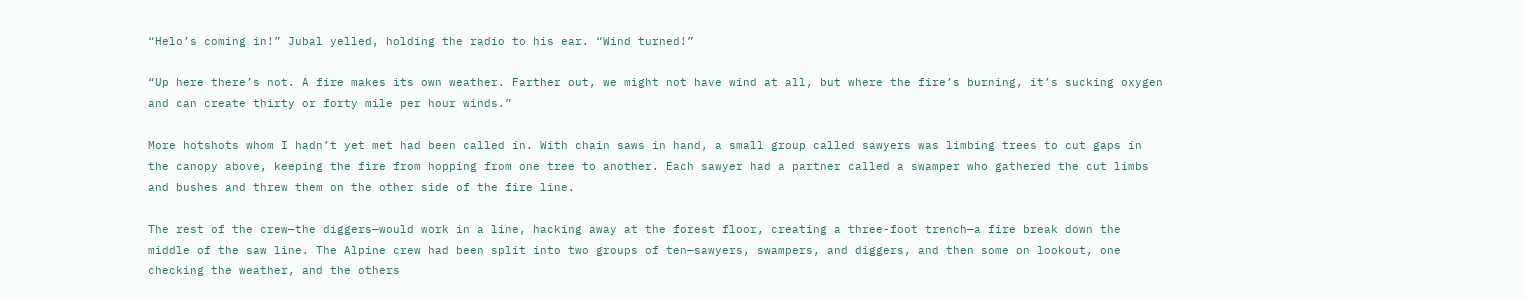“Helo’s coming in!” Jubal yelled, holding the radio to his ear. “Wind turned!”

“Up here there’s not. A fire makes its own weather. Farther out, we might not have wind at all, but where the fire’s burning, it’s sucking oxygen and can create thirty or forty mile per hour winds.”

More hotshots whom I hadn’t yet met had been called in. With chain saws in hand, a small group called sawyers was limbing trees to cut gaps in the canopy above, keeping the fire from hopping from one tree to another. Each sawyer had a partner called a swamper who gathered the cut limbs and bushes and threw them on the other side of the fire line.

The rest of the crew—the diggers—would work in a line, hacking away at the forest floor, creating a three-foot trench—a fire break down the middle of the saw line. The Alpine crew had been split into two groups of ten—sawyers, swampers, and diggers, and then some on lookout, one checking the weather, and the others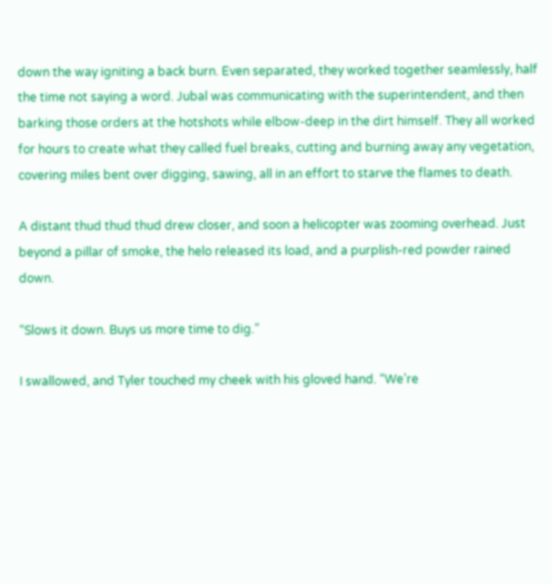down the way igniting a back burn. Even separated, they worked together seamlessly, half the time not saying a word. Jubal was communicating with the superintendent, and then barking those orders at the hotshots while elbow-deep in the dirt himself. They all worked for hours to create what they called fuel breaks, cutting and burning away any vegetation, covering miles bent over digging, sawing, all in an effort to starve the flames to death.

A distant thud thud thud drew closer, and soon a helicopter was zooming overhead. Just beyond a pillar of smoke, the helo released its load, and a purplish-red powder rained down.

“Slows it down. Buys us more time to dig.”

I swallowed, and Tyler touched my cheek with his gloved hand. “We’re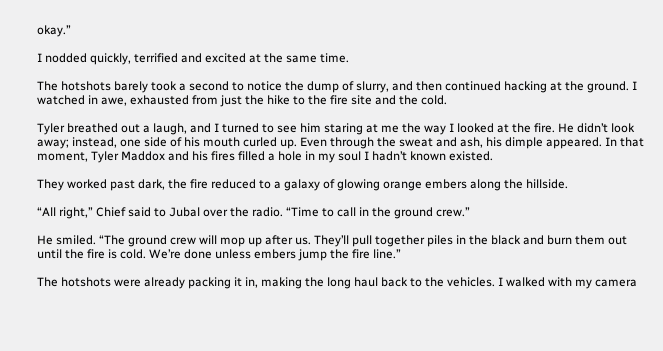okay.”

I nodded quickly, terrified and excited at the same time.

The hotshots barely took a second to notice the dump of slurry, and then continued hacking at the ground. I watched in awe, exhausted from just the hike to the fire site and the cold.

Tyler breathed out a laugh, and I turned to see him staring at me the way I looked at the fire. He didn’t look away; instead, one side of his mouth curled up. Even through the sweat and ash, his dimple appeared. In that moment, Tyler Maddox and his fires filled a hole in my soul I hadn’t known existed.

They worked past dark, the fire reduced to a galaxy of glowing orange embers along the hillside.

“All right,” Chief said to Jubal over the radio. “Time to call in the ground crew.”

He smiled. “The ground crew will mop up after us. They’ll pull together piles in the black and burn them out until the fire is cold. We’re done unless embers jump the fire line.”

The hotshots were already packing it in, making the long haul back to the vehicles. I walked with my camera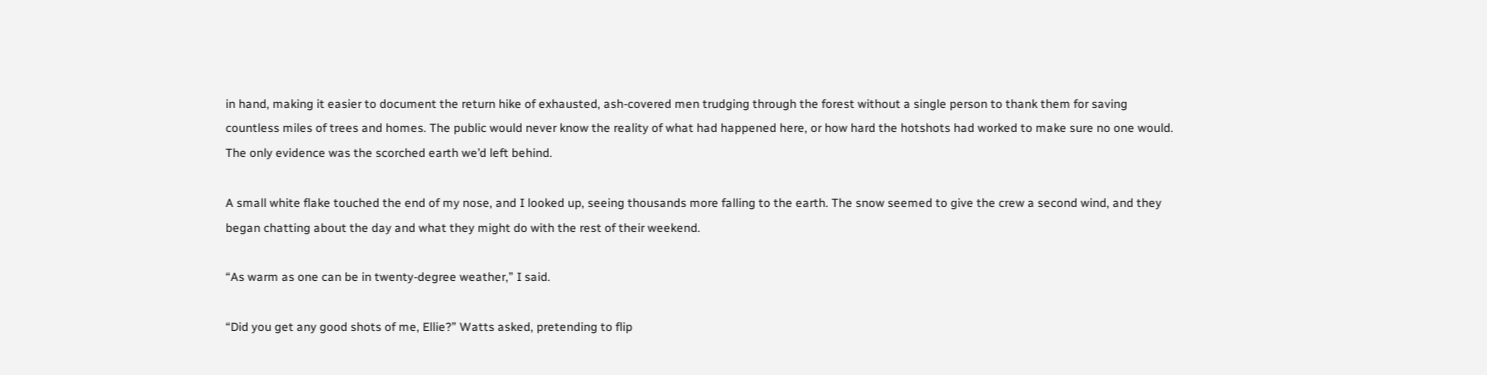in hand, making it easier to document the return hike of exhausted, ash-covered men trudging through the forest without a single person to thank them for saving countless miles of trees and homes. The public would never know the reality of what had happened here, or how hard the hotshots had worked to make sure no one would. The only evidence was the scorched earth we’d left behind.

A small white flake touched the end of my nose, and I looked up, seeing thousands more falling to the earth. The snow seemed to give the crew a second wind, and they began chatting about the day and what they might do with the rest of their weekend.

“As warm as one can be in twenty-degree weather,” I said.

“Did you get any good shots of me, Ellie?” Watts asked, pretending to flip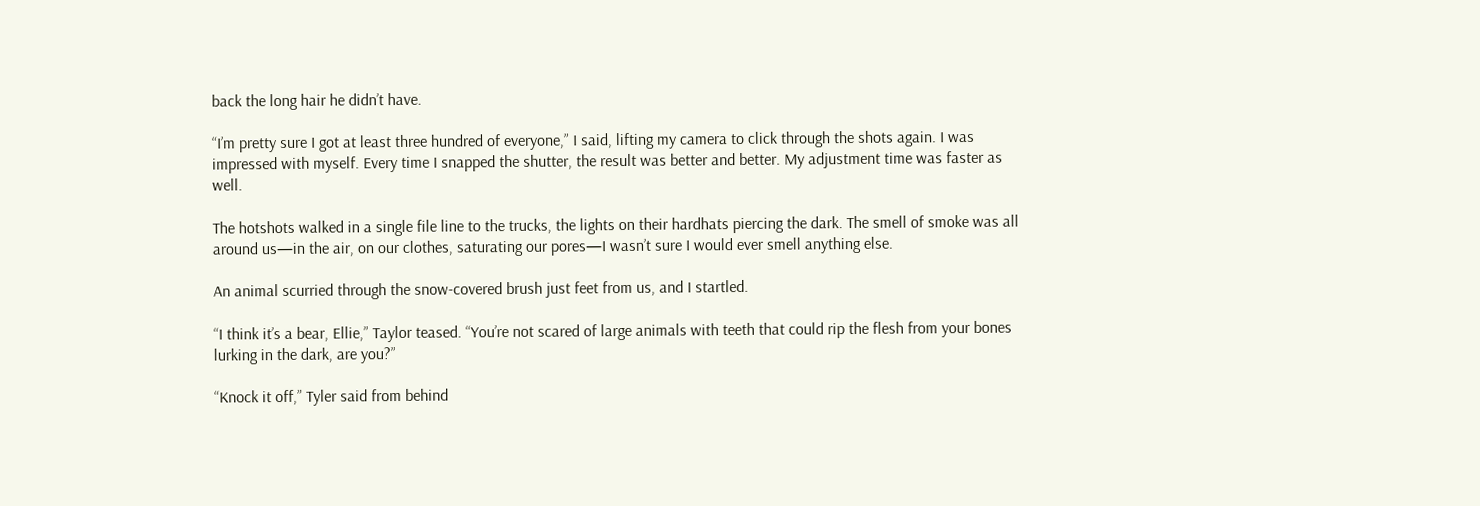back the long hair he didn’t have.

“I’m pretty sure I got at least three hundred of everyone,” I said, lifting my camera to click through the shots again. I was impressed with myself. Every time I snapped the shutter, the result was better and better. My adjustment time was faster as well.

The hotshots walked in a single file line to the trucks, the lights on their hardhats piercing the dark. The smell of smoke was all around us—in the air, on our clothes, saturating our pores—I wasn’t sure I would ever smell anything else.

An animal scurried through the snow-covered brush just feet from us, and I startled.

“I think it’s a bear, Ellie,” Taylor teased. “You’re not scared of large animals with teeth that could rip the flesh from your bones lurking in the dark, are you?”

“Knock it off,” Tyler said from behind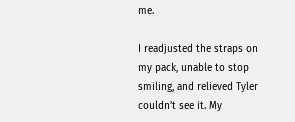me.

I readjusted the straps on my pack, unable to stop smiling, and relieved Tyler couldn’t see it. My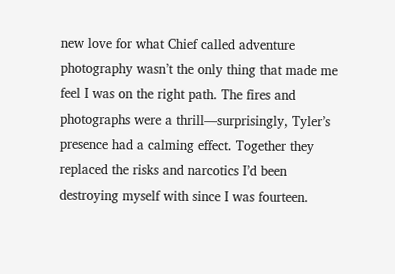new love for what Chief called adventure photography wasn’t the only thing that made me feel I was on the right path. The fires and photographs were a thrill—surprisingly, Tyler’s presence had a calming effect. Together they replaced the risks and narcotics I’d been destroying myself with since I was fourteen.